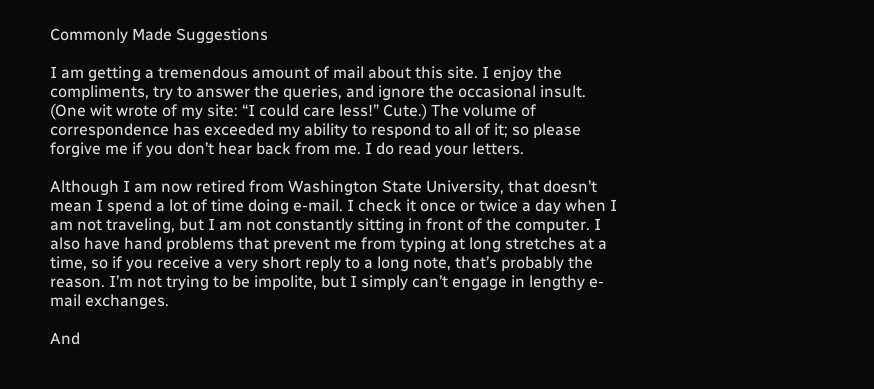Commonly Made Suggestions

I am getting a tremendous amount of mail about this site. I enjoy the compliments, try to answer the queries, and ignore the occasional insult. (One wit wrote of my site: “I could care less!” Cute.) The volume of correspondence has exceeded my ability to respond to all of it; so please forgive me if you don’t hear back from me. I do read your letters.

Although I am now retired from Washington State University, that doesn’t mean I spend a lot of time doing e-mail. I check it once or twice a day when I am not traveling, but I am not constantly sitting in front of the computer. I also have hand problems that prevent me from typing at long stretches at a time, so if you receive a very short reply to a long note, that’s probably the reason. I’m not trying to be impolite, but I simply can’t engage in lengthy e-mail exchanges.

And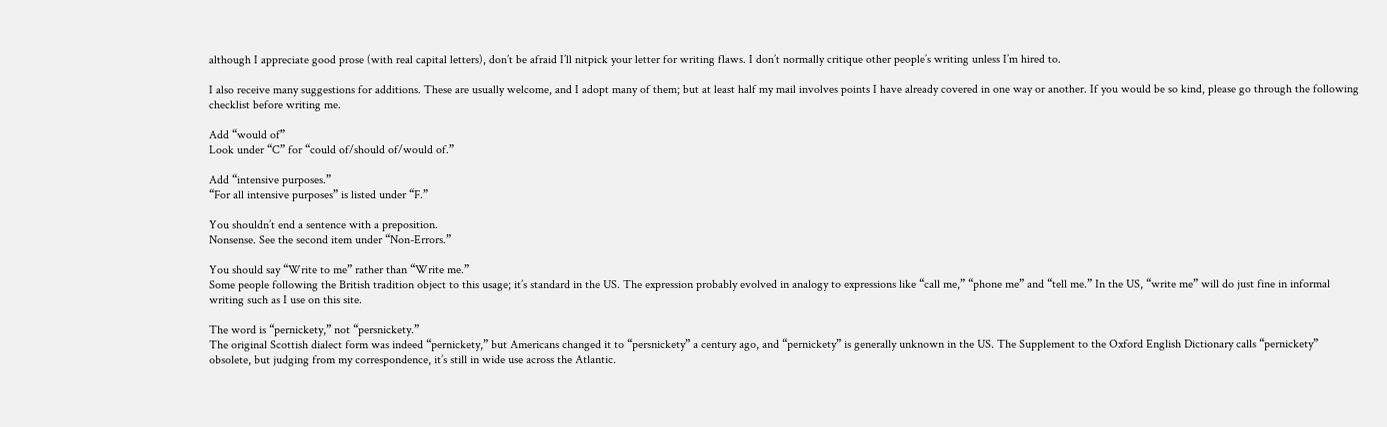although I appreciate good prose (with real capital letters), don’t be afraid I’ll nitpick your letter for writing flaws. I don’t normally critique other people’s writing unless I’m hired to.

I also receive many suggestions for additions. These are usually welcome, and I adopt many of them; but at least half my mail involves points I have already covered in one way or another. If you would be so kind, please go through the following checklist before writing me.

Add “would of”
Look under “C” for “could of/should of/would of.”

Add “intensive purposes.”
“For all intensive purposes” is listed under “F.”

You shouldn’t end a sentence with a preposition.
Nonsense. See the second item under “Non-Errors.”

You should say “Write to me” rather than “Write me.”
Some people following the British tradition object to this usage; it’s standard in the US. The expression probably evolved in analogy to expressions like “call me,” “phone me” and “tell me.” In the US, “write me” will do just fine in informal writing such as I use on this site.

The word is “pernickety,” not “persnickety.”
The original Scottish dialect form was indeed “pernickety,” but Americans changed it to “persnickety” a century ago, and “pernickety” is generally unknown in the US. The Supplement to the Oxford English Dictionary calls “pernickety” obsolete, but judging from my correspondence, it’s still in wide use across the Atlantic.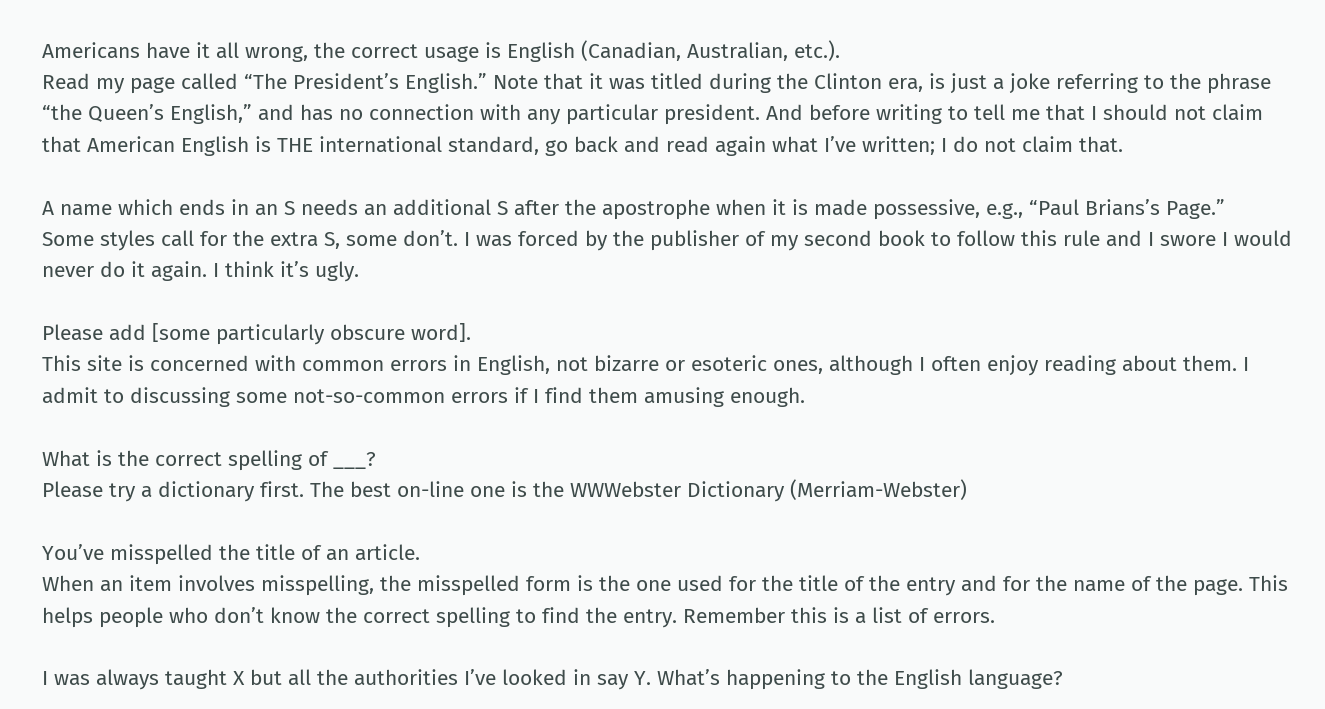Americans have it all wrong, the correct usage is English (Canadian, Australian, etc.).
Read my page called “The President’s English.” Note that it was titled during the Clinton era, is just a joke referring to the phrase “the Queen’s English,” and has no connection with any particular president. And before writing to tell me that I should not claim that American English is THE international standard, go back and read again what I’ve written; I do not claim that.

A name which ends in an S needs an additional S after the apostrophe when it is made possessive, e.g., “Paul Brians’s Page.”
Some styles call for the extra S, some don’t. I was forced by the publisher of my second book to follow this rule and I swore I would never do it again. I think it’s ugly.

Please add [some particularly obscure word].
This site is concerned with common errors in English, not bizarre or esoteric ones, although I often enjoy reading about them. I admit to discussing some not-so-common errors if I find them amusing enough.

What is the correct spelling of ___?
Please try a dictionary first. The best on-line one is the WWWebster Dictionary (Merriam-Webster)

You’ve misspelled the title of an article.
When an item involves misspelling, the misspelled form is the one used for the title of the entry and for the name of the page. This helps people who don’t know the correct spelling to find the entry. Remember this is a list of errors.

I was always taught X but all the authorities I’ve looked in say Y. What’s happening to the English language?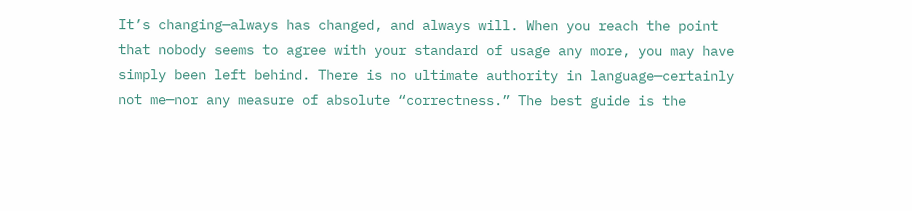It’s changing—always has changed, and always will. When you reach the point that nobody seems to agree with your standard of usage any more, you may have simply been left behind. There is no ultimate authority in language—certainly not me—nor any measure of absolute “correctness.” The best guide is the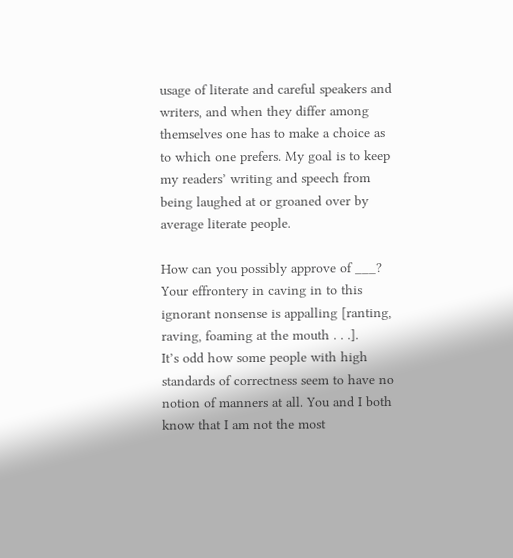usage of literate and careful speakers and writers, and when they differ among themselves one has to make a choice as to which one prefers. My goal is to keep my readers’ writing and speech from being laughed at or groaned over by average literate people.

How can you possibly approve of ___? Your effrontery in caving in to this ignorant nonsense is appalling [ranting, raving, foaming at the mouth . . .].
It’s odd how some people with high standards of correctness seem to have no notion of manners at all. You and I both know that I am not the most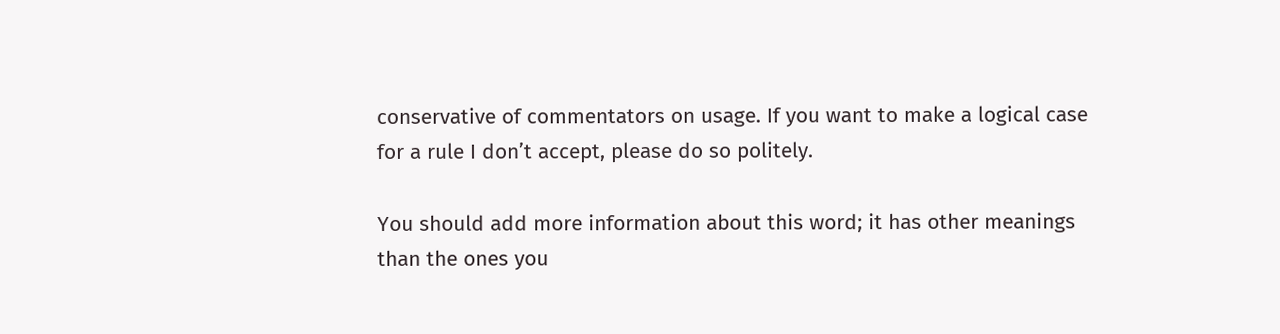conservative of commentators on usage. If you want to make a logical case for a rule I don’t accept, please do so politely.

You should add more information about this word; it has other meanings than the ones you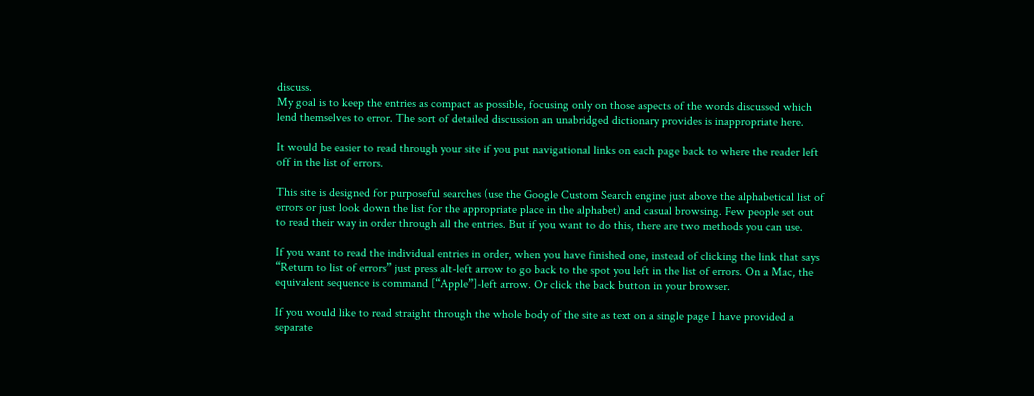discuss.
My goal is to keep the entries as compact as possible, focusing only on those aspects of the words discussed which lend themselves to error. The sort of detailed discussion an unabridged dictionary provides is inappropriate here.

It would be easier to read through your site if you put navigational links on each page back to where the reader left off in the list of errors.

This site is designed for purposeful searches (use the Google Custom Search engine just above the alphabetical list of errors or just look down the list for the appropriate place in the alphabet) and casual browsing. Few people set out to read their way in order through all the entries. But if you want to do this, there are two methods you can use.

If you want to read the individual entries in order, when you have finished one, instead of clicking the link that says “Return to list of errors” just press alt-left arrow to go back to the spot you left in the list of errors. On a Mac, the equivalent sequence is command [“Apple”]-left arrow. Or click the back button in your browser.

If you would like to read straight through the whole body of the site as text on a single page I have provided a separate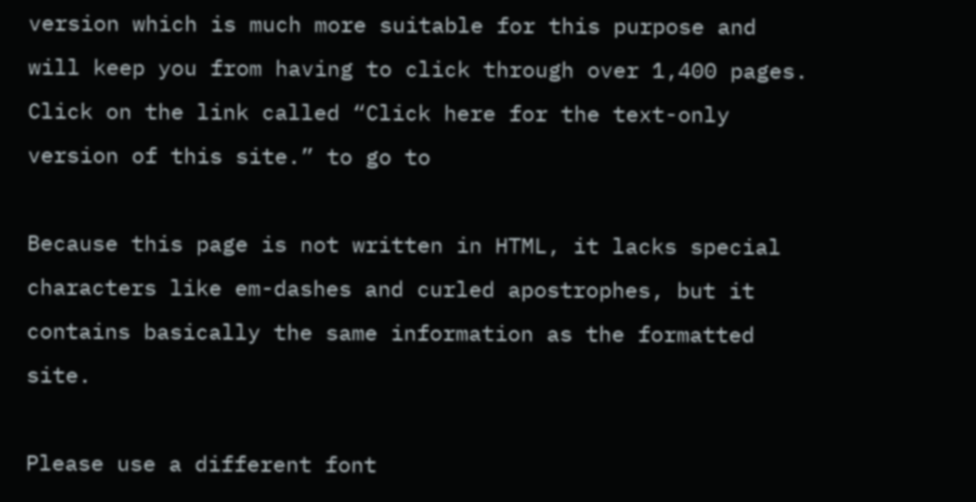version which is much more suitable for this purpose and will keep you from having to click through over 1,400 pages. Click on the link called “Click here for the text-only version of this site.” to go to

Because this page is not written in HTML, it lacks special characters like em-dashes and curled apostrophes, but it contains basically the same information as the formatted site.

Please use a different font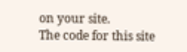on your site.
The code for this site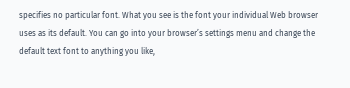specifies no particular font. What you see is the font your individual Web browser uses as its default. You can go into your browser’s settings menu and change the default text font to anything you like,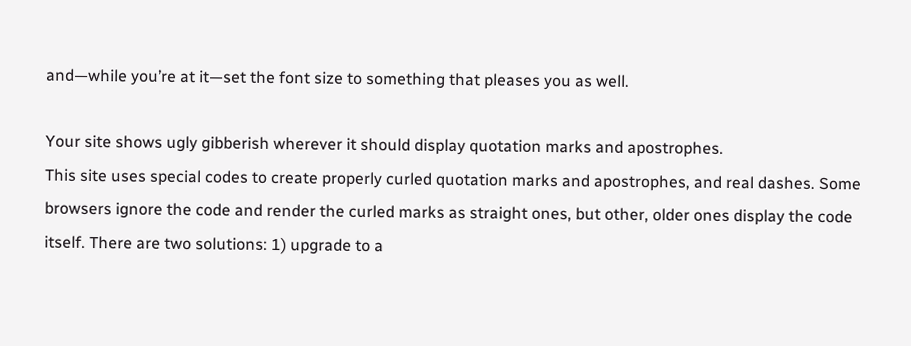and—while you’re at it—set the font size to something that pleases you as well.

Your site shows ugly gibberish wherever it should display quotation marks and apostrophes.
This site uses special codes to create properly curled quotation marks and apostrophes, and real dashes. Some browsers ignore the code and render the curled marks as straight ones, but other, older ones display the code itself. There are two solutions: 1) upgrade to a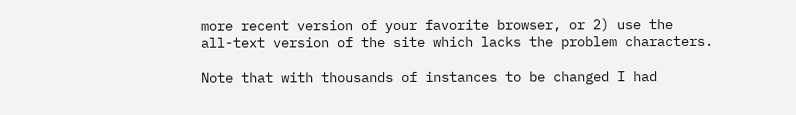more recent version of your favorite browser, or 2) use the
all-text version of the site which lacks the problem characters.

Note that with thousands of instances to be changed I had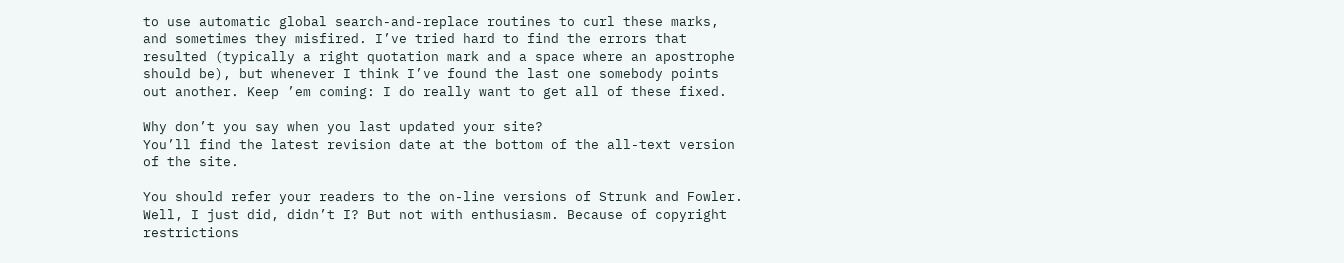to use automatic global search-and-replace routines to curl these marks, and sometimes they misfired. I’ve tried hard to find the errors that resulted (typically a right quotation mark and a space where an apostrophe should be), but whenever I think I’ve found the last one somebody points out another. Keep ’em coming: I do really want to get all of these fixed.

Why don’t you say when you last updated your site?
You’ll find the latest revision date at the bottom of the all-text version of the site.

You should refer your readers to the on-line versions of Strunk and Fowler.
Well, I just did, didn’t I? But not with enthusiasm. Because of copyright restrictions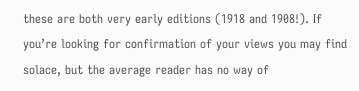these are both very early editions (1918 and 1908!). If you’re looking for confirmation of your views you may find solace, but the average reader has no way of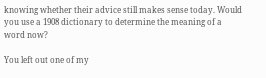knowing whether their advice still makes sense today. Would you use a 1908 dictionary to determine the meaning of a word now?

You left out one of my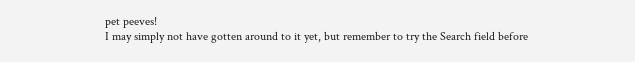pet peeves!
I may simply not have gotten around to it yet, but remember to try the Search field before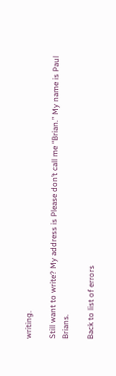writing.

Still want to write? My address is Please don’t call me “Brian.” My name is Paul Brians.

Back to list of errors